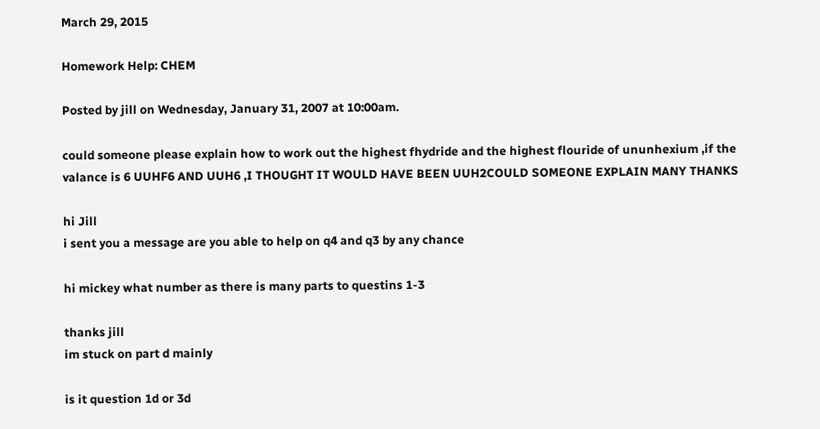March 29, 2015

Homework Help: CHEM

Posted by jill on Wednesday, January 31, 2007 at 10:00am.

could someone please explain how to work out the highest fhydride and the highest flouride of ununhexium ,if the valance is 6 UUHF6 AND UUH6 ,I THOUGHT IT WOULD HAVE BEEN UUH2COULD SOMEONE EXPLAIN MANY THANKS

hi Jill
i sent you a message are you able to help on q4 and q3 by any chance

hi mickey what number as there is many parts to questins 1-3

thanks jill
im stuck on part d mainly

is it question 1d or 3d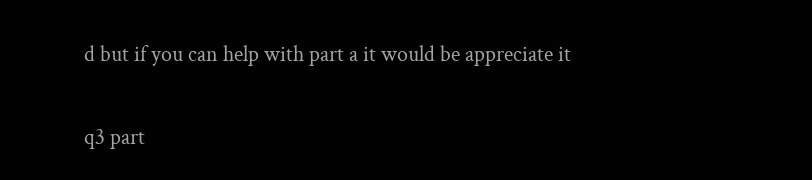d but if you can help with part a it would be appreciate it

q3 part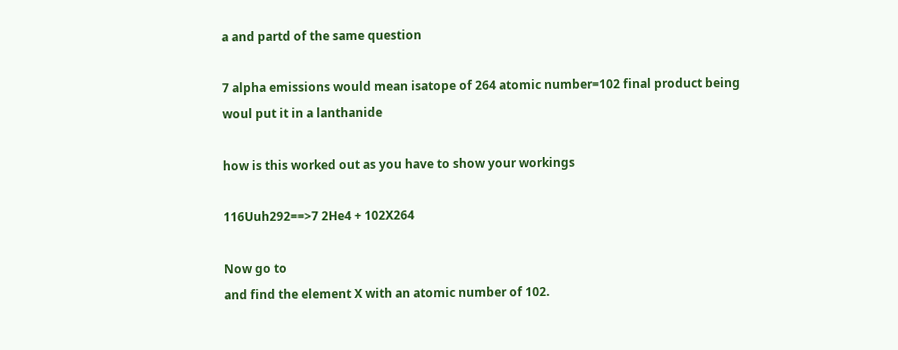a and partd of the same question

7 alpha emissions would mean isatope of 264 atomic number=102 final product being woul put it in a lanthanide

how is this worked out as you have to show your workings

116Uuh292==>7 2He4 + 102X264

Now go to
and find the element X with an atomic number of 102.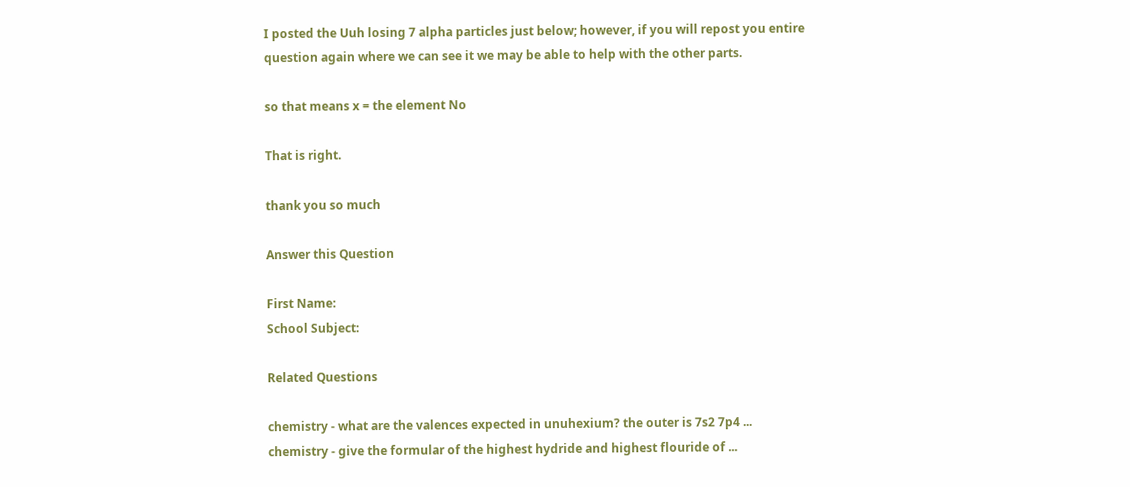I posted the Uuh losing 7 alpha particles just below; however, if you will repost you entire question again where we can see it we may be able to help with the other parts.

so that means x = the element No

That is right.

thank you so much

Answer this Question

First Name:
School Subject:

Related Questions

chemistry - what are the valences expected in unuhexium? the outer is 7s2 7p4 ...
chemistry - give the formular of the highest hydride and highest flouride of ...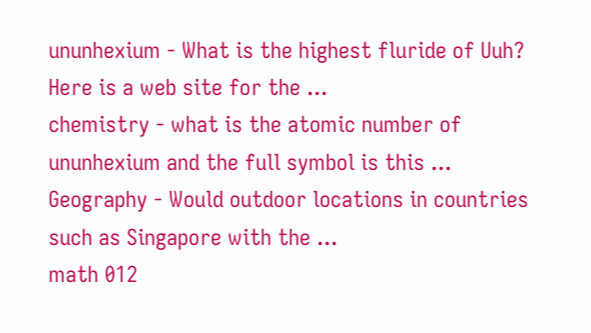ununhexium - What is the highest fluride of Uuh? Here is a web site for the ...
chemistry - what is the atomic number of ununhexium and the full symbol is this ...
Geography - Would outdoor locations in countries such as Singapore with the ...
math 012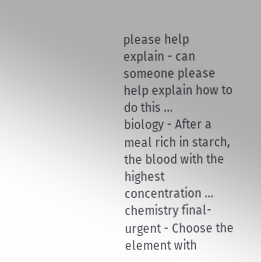please help explain - can someone please help explain how to do this ...
biology - After a meal rich in starch, the blood with the highest concentration ...
chemistry final-urgent - Choose the element with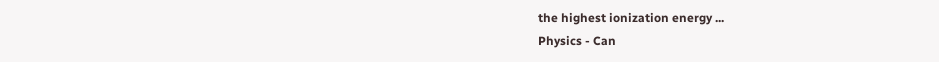the highest ionization energy ...
Physics - Can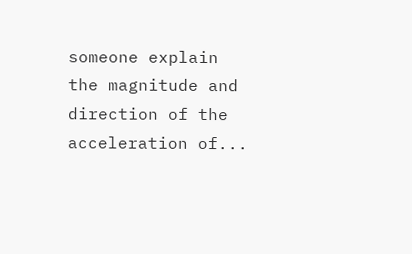someone explain the magnitude and direction of the acceleration of...